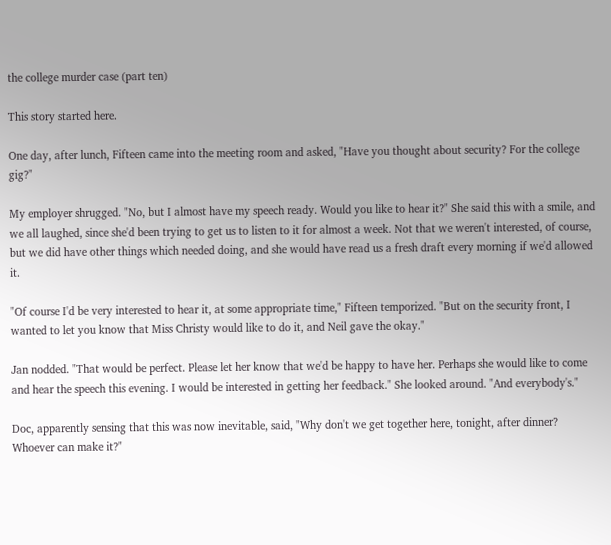the college murder case (part ten)

This story started here.

One day, after lunch, Fifteen came into the meeting room and asked, "Have you thought about security? For the college gig?"

My employer shrugged. "No, but I almost have my speech ready. Would you like to hear it?" She said this with a smile, and we all laughed, since she'd been trying to get us to listen to it for almost a week. Not that we weren't interested, of course, but we did have other things which needed doing, and she would have read us a fresh draft every morning if we'd allowed it.

"Of course I'd be very interested to hear it, at some appropriate time," Fifteen temporized. "But on the security front, I wanted to let you know that Miss Christy would like to do it, and Neil gave the okay."

Jan nodded. "That would be perfect. Please let her know that we'd be happy to have her. Perhaps she would like to come and hear the speech this evening. I would be interested in getting her feedback." She looked around. "And everybody's."

Doc, apparently sensing that this was now inevitable, said, "Why don't we get together here, tonight, after dinner? Whoever can make it?"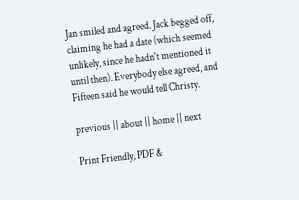Jan smiled and agreed. Jack begged off, claiming he had a date (which seemed unlikely, since he hadn't mentioned it until then). Everybody else agreed, and Fifteen said he would tell Christy.

previous || about || home || next

Print Friendly, PDF &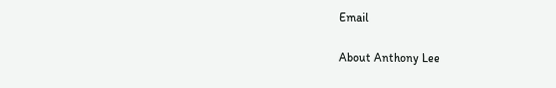Email

About Anthony Lee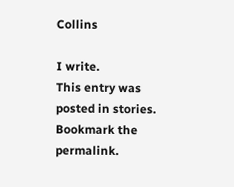Collins

I write.
This entry was posted in stories. Bookmark the permalink.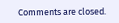Comments are closed.